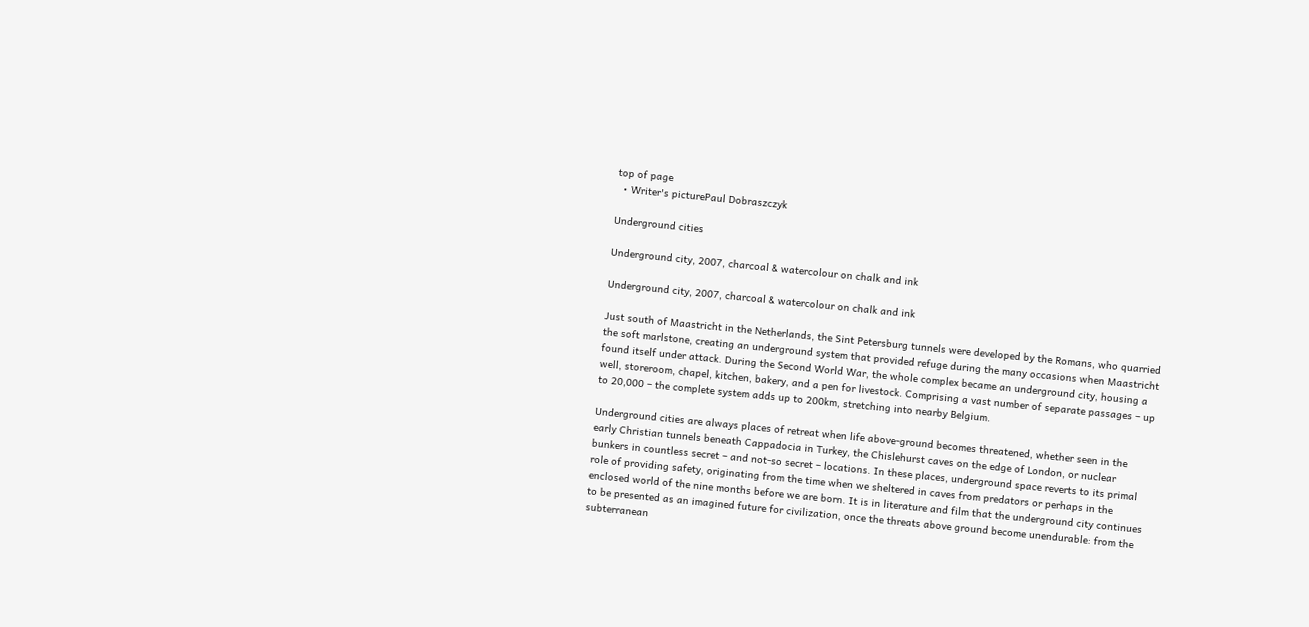top of page
  • Writer's picturePaul Dobraszczyk

Underground cities

Underground city, 2007, charcoal & watercolour on chalk and ink

Underground city, 2007, charcoal & watercolour on chalk and ink

Just south of Maastricht in the Netherlands, the Sint Petersburg tunnels were developed by the Romans, who quarried the soft marlstone, creating an underground system that provided refuge during the many occasions when Maastricht found itself under attack. During the Second World War, the whole complex became an underground city, housing a well, storeroom, chapel, kitchen, bakery, and a pen for livestock. Comprising a vast number of separate passages – up to 20,000 – the complete system adds up to 200km, stretching into nearby Belgium.

Underground cities are always places of retreat when life above-ground becomes threatened, whether seen in the early Christian tunnels beneath Cappadocia in Turkey, the Chislehurst caves on the edge of London, or nuclear bunkers in countless secret – and not-so secret – locations. In these places, underground space reverts to its primal role of providing safety, originating from the time when we sheltered in caves from predators or perhaps in the enclosed world of the nine months before we are born. It is in literature and film that the underground city continues to be presented as an imagined future for civilization, once the threats above ground become unendurable: from the subterranean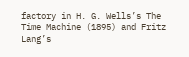factory in H. G. Wells’s The Time Machine (1895) and Fritz Lang’s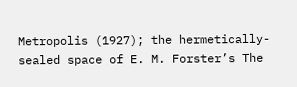Metropolis (1927); the hermetically-sealed space of E. M. Forster’s The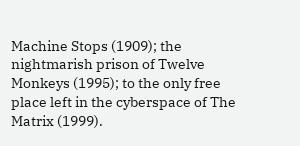Machine Stops (1909); the nightmarish prison of Twelve Monkeys (1995); to the only free place left in the cyberspace of The Matrix (1999).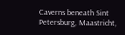Caverns beneath Sint Petersburg, Maastricht,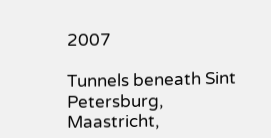2007

Tunnels beneath Sint Petersburg, Maastricht,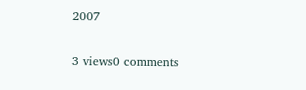2007

3 views0 comments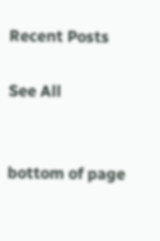Recent Posts

See All


bottom of page